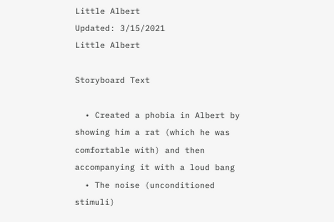Little Albert
Updated: 3/15/2021
Little Albert

Storyboard Text

  • Created a phobia in Albert by showing him a rat (which he was comfortable with) and then accompanying it with a loud bang
  • The noise (unconditioned stimuli)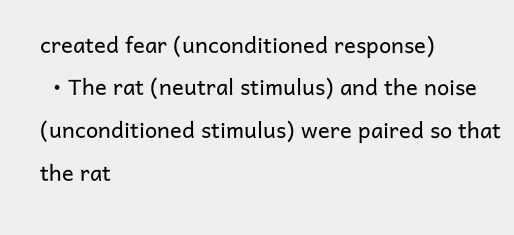created fear (unconditioned response)
  • The rat (neutral stimulus) and the noise (unconditioned stimulus) were paired so that the rat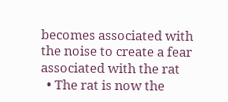becomes associated with the noise to create a fear associated with the rat
  • The rat is now the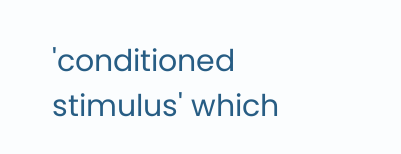'conditioned stimulus' which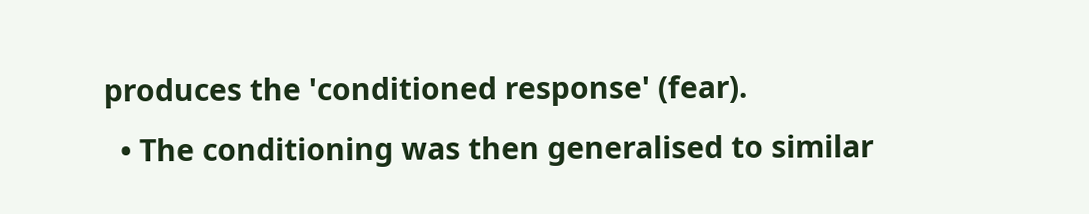produces the 'conditioned response' (fear).
  • The conditioning was then generalised to similar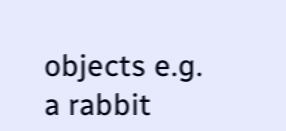objects e.g. a rabbit